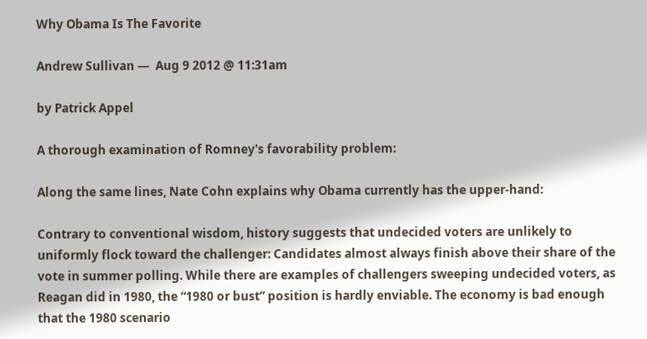Why Obama Is The Favorite

Andrew Sullivan —  Aug 9 2012 @ 11:31am

by Patrick Appel

A thorough examination of Romney's favorability problem:

Along the same lines, Nate Cohn explains why Obama currently has the upper-hand:

Contrary to conventional wisdom, history suggests that undecided voters are unlikely to uniformly flock toward the challenger: Candidates almost always finish above their share of the vote in summer polling. While there are examples of challengers sweeping undecided voters, as Reagan did in 1980, the “1980 or bust” position is hardly enviable. The economy is bad enough that the 1980 scenario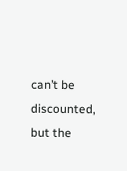can’t be discounted, but the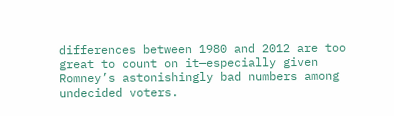differences between 1980 and 2012 are too great to count on it—especially given Romney’s astonishingly bad numbers among undecided voters.